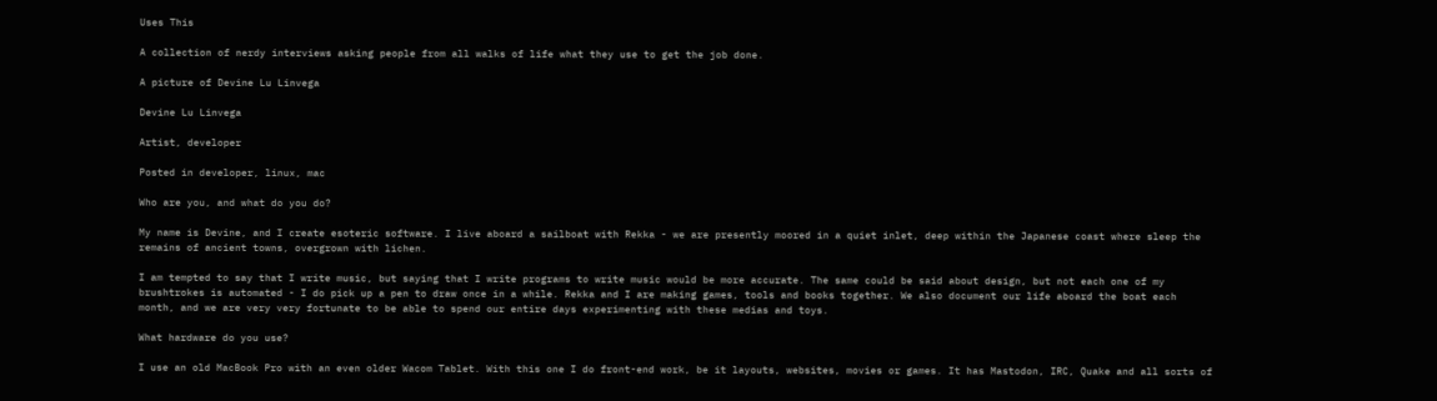Uses This

A collection of nerdy interviews asking people from all walks of life what they use to get the job done.

A picture of Devine Lu Linvega

Devine Lu Linvega

Artist, developer

Posted in developer, linux, mac

Who are you, and what do you do?

My name is Devine, and I create esoteric software. I live aboard a sailboat with Rekka - we are presently moored in a quiet inlet, deep within the Japanese coast where sleep the remains of ancient towns, overgrown with lichen.

I am tempted to say that I write music, but saying that I write programs to write music would be more accurate. The same could be said about design, but not each one of my brushtrokes is automated - I do pick up a pen to draw once in a while. Rekka and I are making games, tools and books together. We also document our life aboard the boat each month, and we are very very fortunate to be able to spend our entire days experimenting with these medias and toys.

What hardware do you use?

I use an old MacBook Pro with an even older Wacom Tablet. With this one I do front-end work, be it layouts, websites, movies or games. It has Mastodon, IRC, Quake and all sorts of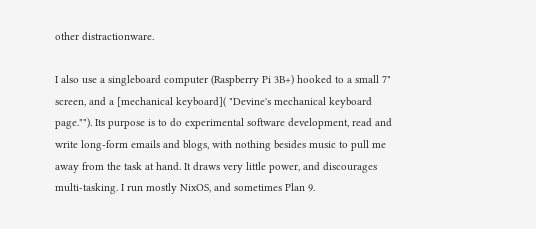other distractionware.

I also use a singleboard computer (Raspberry Pi 3B+) hooked to a small 7" screen, and a [mechanical keyboard]( "Devine's mechanical keyboard page.""). Its purpose is to do experimental software development, read and write long-form emails and blogs, with nothing besides music to pull me away from the task at hand. It draws very little power, and discourages multi-tasking. I run mostly NixOS, and sometimes Plan 9.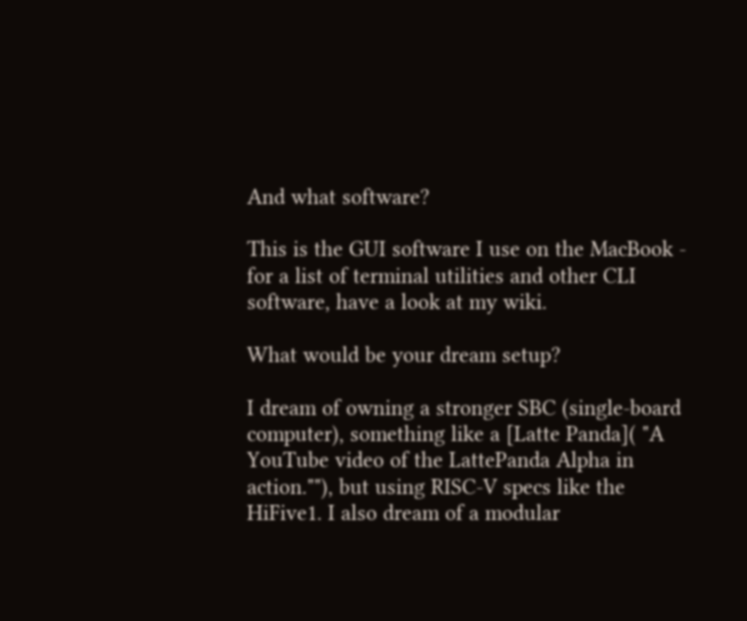And what software?

This is the GUI software I use on the MacBook - for a list of terminal utilities and other CLI software, have a look at my wiki.

What would be your dream setup?

I dream of owning a stronger SBC (single-board computer), something like a [Latte Panda]( "A YouTube video of the LattePanda Alpha in action.""), but using RISC-V specs like the HiFive1. I also dream of a modular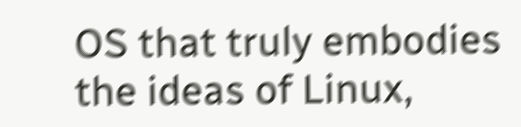OS that truly embodies the ideas of Linux,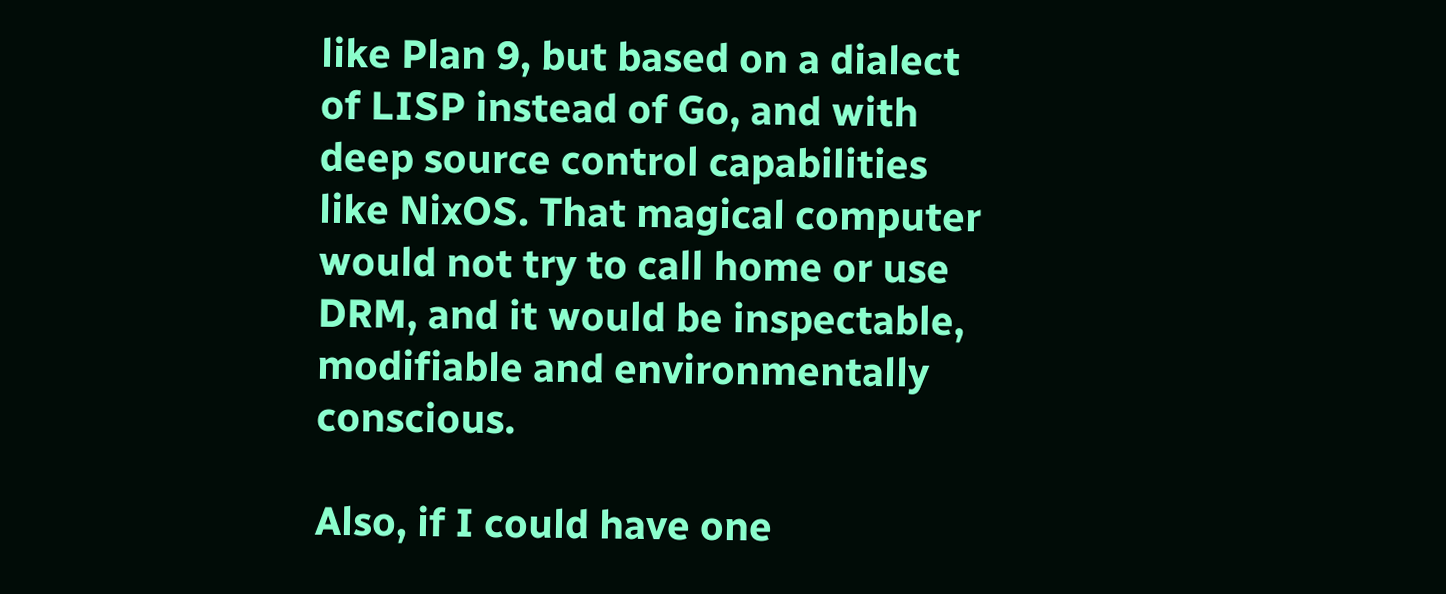like Plan 9, but based on a dialect of LISP instead of Go, and with deep source control capabilities like NixOS. That magical computer would not try to call home or use DRM, and it would be inspectable, modifiable and environmentally conscious.

Also, if I could have one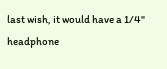last wish, it would have a 1/4" headphone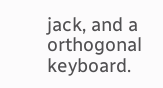jack, and a orthogonal keyboard.